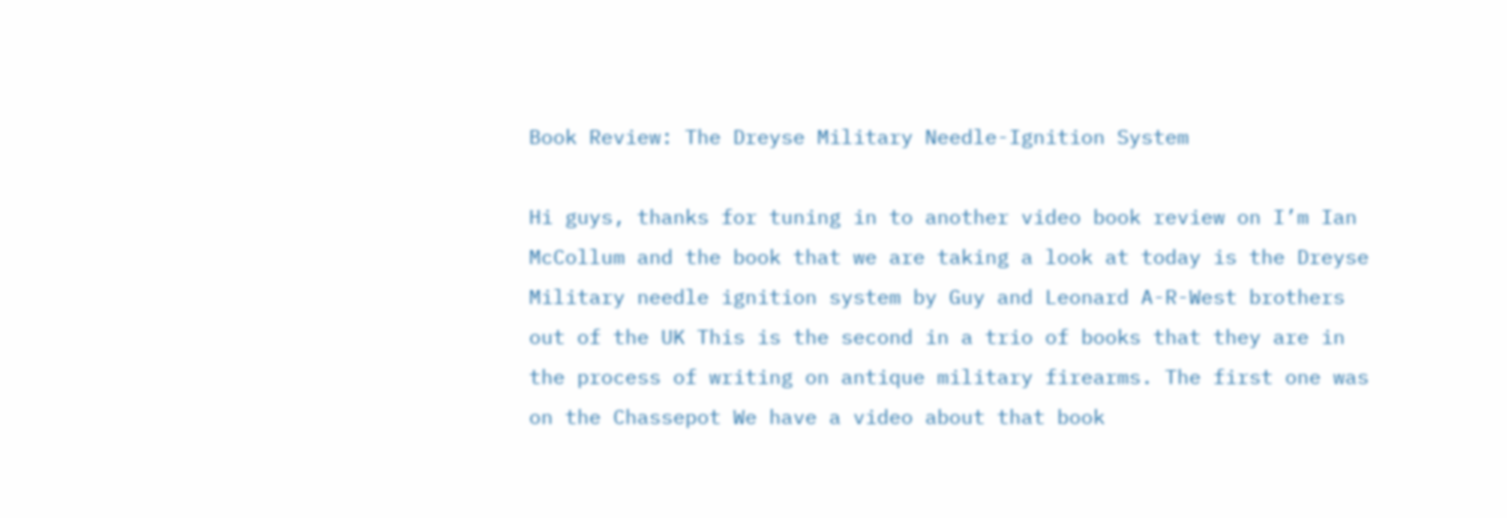Book Review: The Dreyse Military Needle-Ignition System

Hi guys, thanks for tuning in to another video book review on I’m Ian McCollum and the book that we are taking a look at today is the Dreyse Military needle ignition system by Guy and Leonard A-R-West brothers out of the UK This is the second in a trio of books that they are in the process of writing on antique military firearms. The first one was on the Chassepot We have a video about that book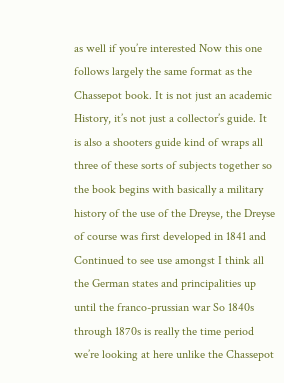as well if you’re interested Now this one follows largely the same format as the Chassepot book. It is not just an academic History, it’s not just a collector’s guide. It is also a shooters guide kind of wraps all three of these sorts of subjects together so the book begins with basically a military history of the use of the Dreyse, the Dreyse of course was first developed in 1841 and Continued to see use amongst I think all the German states and principalities up until the franco-prussian war So 1840s through 1870s is really the time period we’re looking at here unlike the Chassepot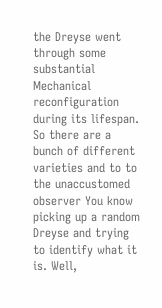the Dreyse went through some substantial Mechanical reconfiguration during its lifespan. So there are a bunch of different varieties and to to the unaccustomed observer You know picking up a random Dreyse and trying to identify what it is. Well,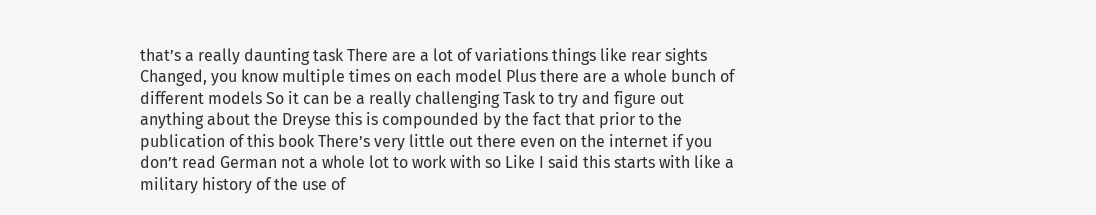that’s a really daunting task There are a lot of variations things like rear sights Changed, you know multiple times on each model Plus there are a whole bunch of different models So it can be a really challenging Task to try and figure out anything about the Dreyse this is compounded by the fact that prior to the publication of this book There’s very little out there even on the internet if you don’t read German not a whole lot to work with so Like I said this starts with like a military history of the use of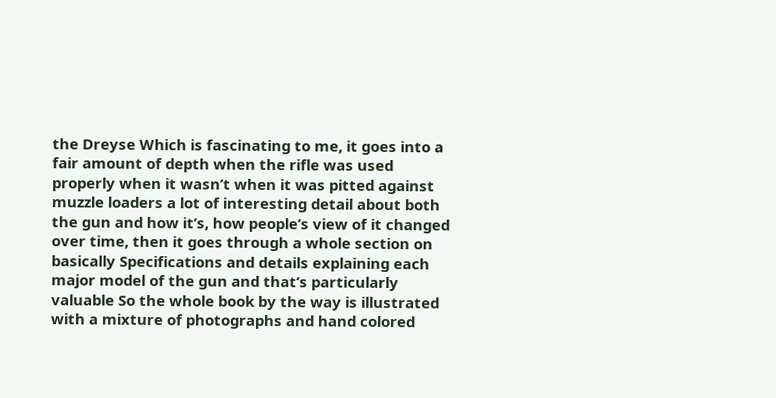the Dreyse Which is fascinating to me, it goes into a fair amount of depth when the rifle was used properly when it wasn’t when it was pitted against muzzle loaders a lot of interesting detail about both the gun and how it’s, how people’s view of it changed over time, then it goes through a whole section on basically Specifications and details explaining each major model of the gun and that’s particularly valuable So the whole book by the way is illustrated with a mixture of photographs and hand colored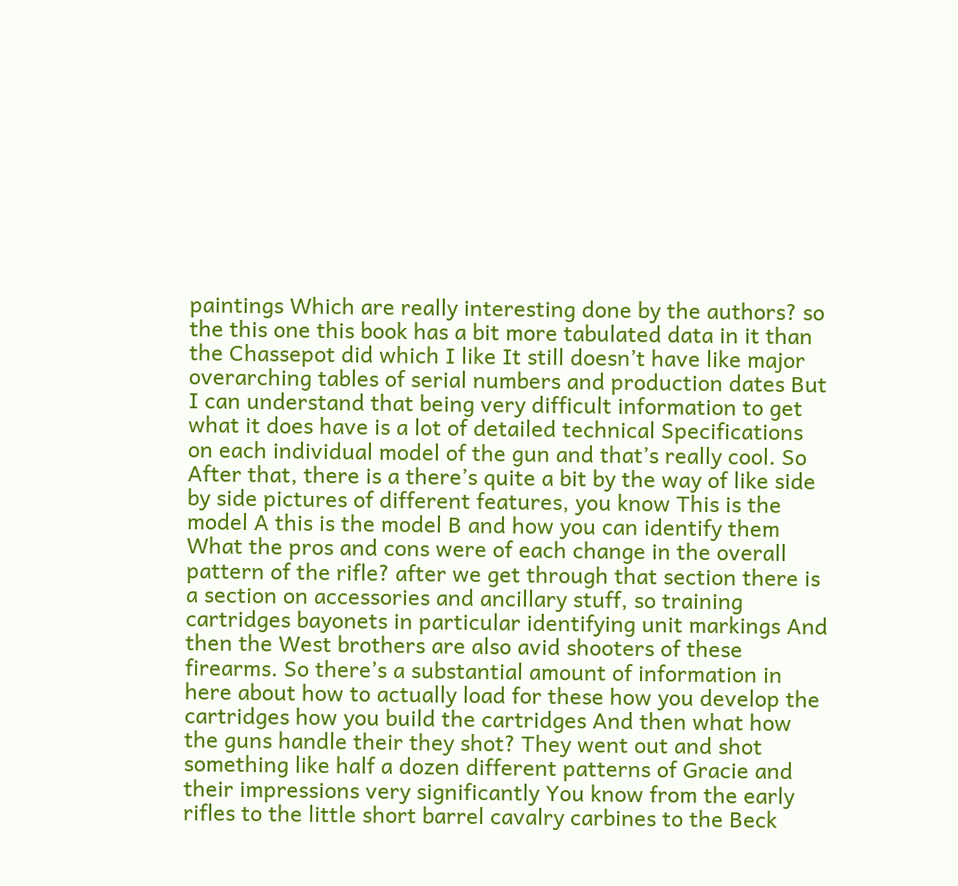paintings Which are really interesting done by the authors? so the this one this book has a bit more tabulated data in it than the Chassepot did which I like It still doesn’t have like major overarching tables of serial numbers and production dates But I can understand that being very difficult information to get what it does have is a lot of detailed technical Specifications on each individual model of the gun and that’s really cool. So After that, there is a there’s quite a bit by the way of like side by side pictures of different features, you know This is the model A this is the model B and how you can identify them What the pros and cons were of each change in the overall pattern of the rifle? after we get through that section there is a section on accessories and ancillary stuff, so training cartridges bayonets in particular identifying unit markings And then the West brothers are also avid shooters of these firearms. So there’s a substantial amount of information in here about how to actually load for these how you develop the cartridges how you build the cartridges And then what how the guns handle their they shot? They went out and shot something like half a dozen different patterns of Gracie and their impressions very significantly You know from the early rifles to the little short barrel cavalry carbines to the Beck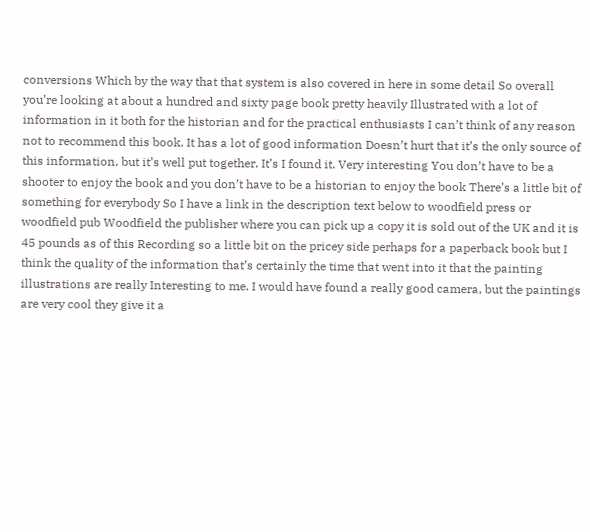conversions Which by the way that that system is also covered in here in some detail So overall you’re looking at about a hundred and sixty page book pretty heavily Illustrated with a lot of information in it both for the historian and for the practical enthusiasts I can’t think of any reason not to recommend this book. It has a lot of good information Doesn’t hurt that it’s the only source of this information, but it’s well put together. It’s I found it. Very interesting You don’t have to be a shooter to enjoy the book and you don’t have to be a historian to enjoy the book There’s a little bit of something for everybody So I have a link in the description text below to woodfield press or woodfield pub Woodfield the publisher where you can pick up a copy it is sold out of the UK and it is 45 pounds as of this Recording so a little bit on the pricey side perhaps for a paperback book but I think the quality of the information that’s certainly the time that went into it that the painting illustrations are really Interesting to me. I would have found a really good camera, but the paintings are very cool they give it a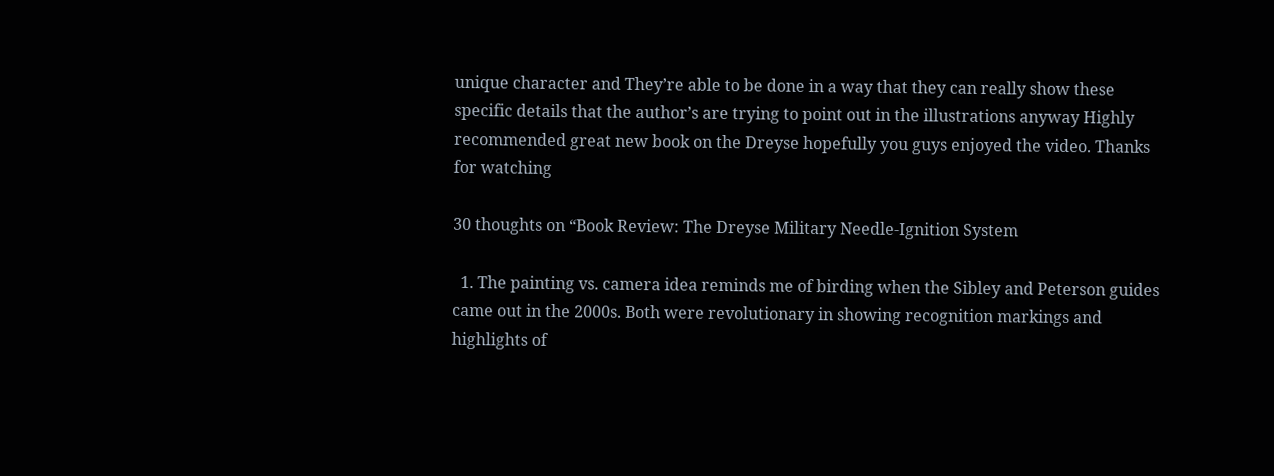unique character and They’re able to be done in a way that they can really show these specific details that the author’s are trying to point out in the illustrations anyway Highly recommended great new book on the Dreyse hopefully you guys enjoyed the video. Thanks for watching

30 thoughts on “Book Review: The Dreyse Military Needle-Ignition System

  1. The painting vs. camera idea reminds me of birding when the Sibley and Peterson guides came out in the 2000s. Both were revolutionary in showing recognition markings and highlights of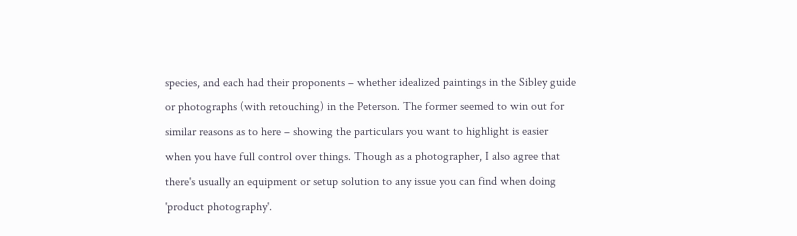species, and each had their proponents – whether idealized paintings in the Sibley guide or photographs (with retouching) in the Peterson. The former seemed to win out for similar reasons as to here – showing the particulars you want to highlight is easier when you have full control over things. Though as a photographer, I also agree that there's usually an equipment or setup solution to any issue you can find when doing 'product photography'.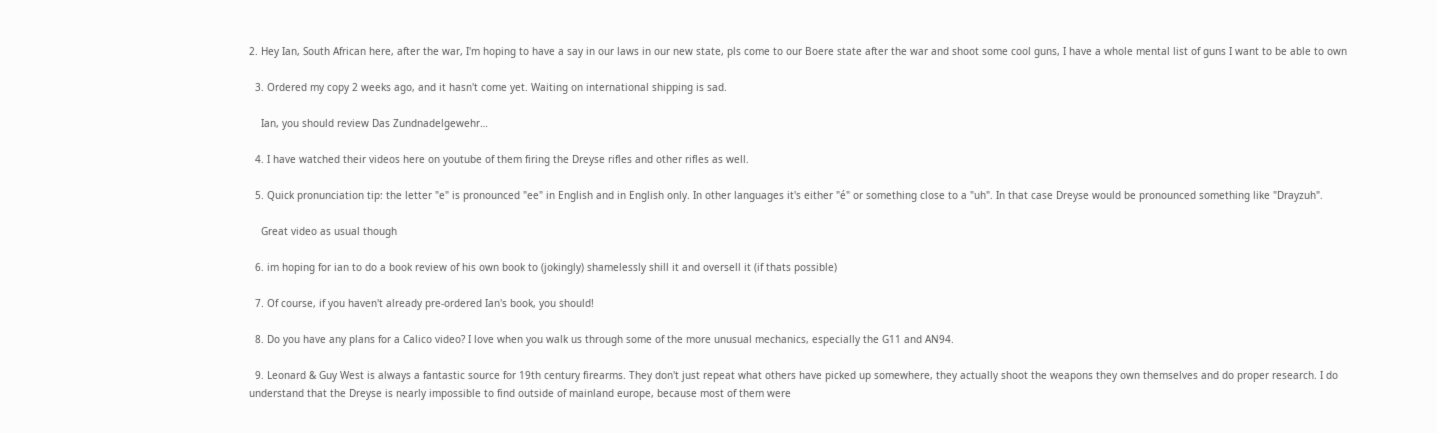2. Hey Ian, South African here, after the war, I'm hoping to have a say in our laws in our new state, pls come to our Boere state after the war and shoot some cool guns, I have a whole mental list of guns I want to be able to own

  3. Ordered my copy 2 weeks ago, and it hasn't come yet. Waiting on international shipping is sad.

    Ian, you should review Das Zundnadelgewehr…

  4. I have watched their videos here on youtube of them firing the Dreyse rifles and other rifles as well.

  5. Quick pronunciation tip: the letter "e" is pronounced "ee" in English and in English only. In other languages it's either "é" or something close to a "uh". In that case Dreyse would be pronounced something like "Drayzuh".

    Great video as usual though

  6. im hoping for ian to do a book review of his own book to (jokingly) shamelessly shill it and oversell it (if thats possible)

  7. Of course, if you haven't already pre-ordered Ian's book, you should!

  8. Do you have any plans for a Calico video? I love when you walk us through some of the more unusual mechanics, especially the G11 and AN94.

  9. Leonard & Guy West is always a fantastic source for 19th century firearms. They don't just repeat what others have picked up somewhere, they actually shoot the weapons they own themselves and do proper research. I do understand that the Dreyse is nearly impossible to find outside of mainland europe, because most of them were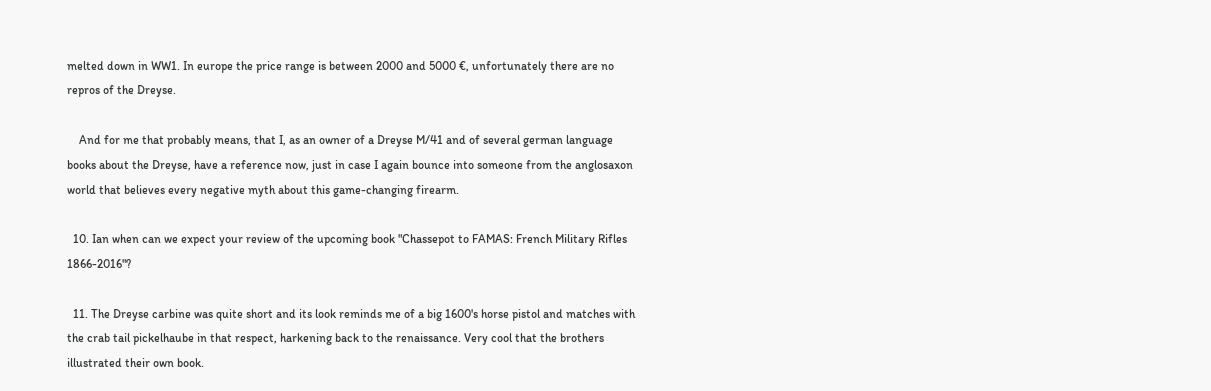melted down in WW1. In europe the price range is between 2000 and 5000 €, unfortunately there are no repros of the Dreyse.

    And for me that probably means, that I, as an owner of a Dreyse M/41 and of several german language books about the Dreyse, have a reference now, just in case I again bounce into someone from the anglosaxon world that believes every negative myth about this game-changing firearm.

  10. Ian when can we expect your review of the upcoming book "Chassepot to FAMAS: French Military Rifles 1866-2016"?

  11. The Dreyse carbine was quite short and its look reminds me of a big 1600's horse pistol and matches with the crab tail pickelhaube in that respect, harkening back to the renaissance. Very cool that the brothers illustrated their own book.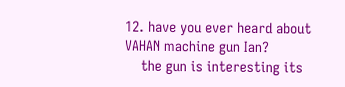12. have you ever heard about VAHAN machine gun Ian?
    the gun is interesting its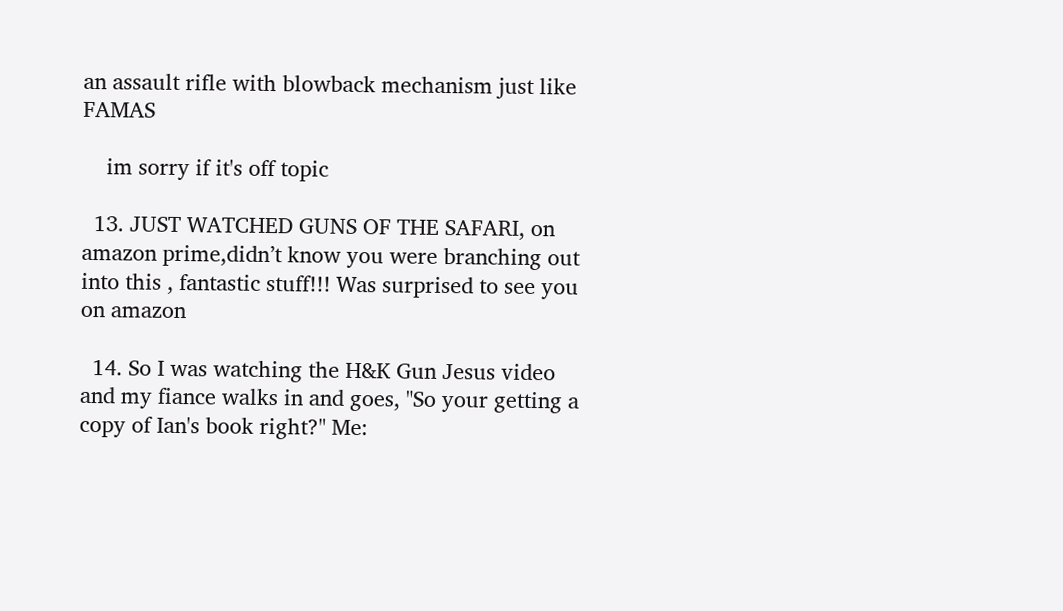an assault rifle with blowback mechanism just like FAMAS

    im sorry if it's off topic

  13. JUST WATCHED GUNS OF THE SAFARI, on amazon prime,didn’t know you were branching out into this , fantastic stuff!!! Was surprised to see you on amazon

  14. So I was watching the H&K Gun Jesus video and my fiance walks in and goes, "So your getting a copy of Ian's book right?" Me: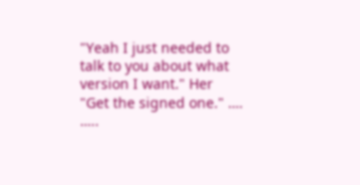"Yeah I just needed to talk to you about what version I want." Her "Get the signed one." …. …..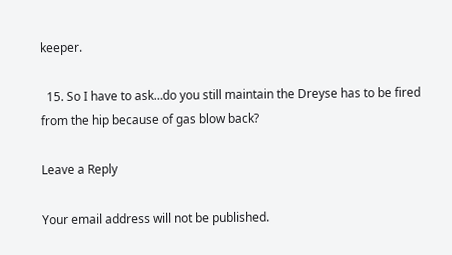keeper.

  15. So I have to ask…do you still maintain the Dreyse has to be fired from the hip because of gas blow back?

Leave a Reply

Your email address will not be published.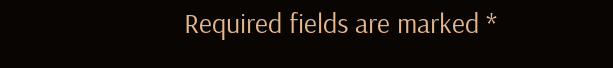Required fields are marked *